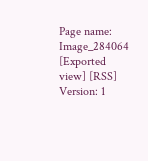Page name: Image_284064 [Exported view] [RSS]
Version: 1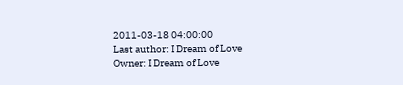2011-03-18 04:00:00
Last author: I Dream of Love
Owner: I Dream of Love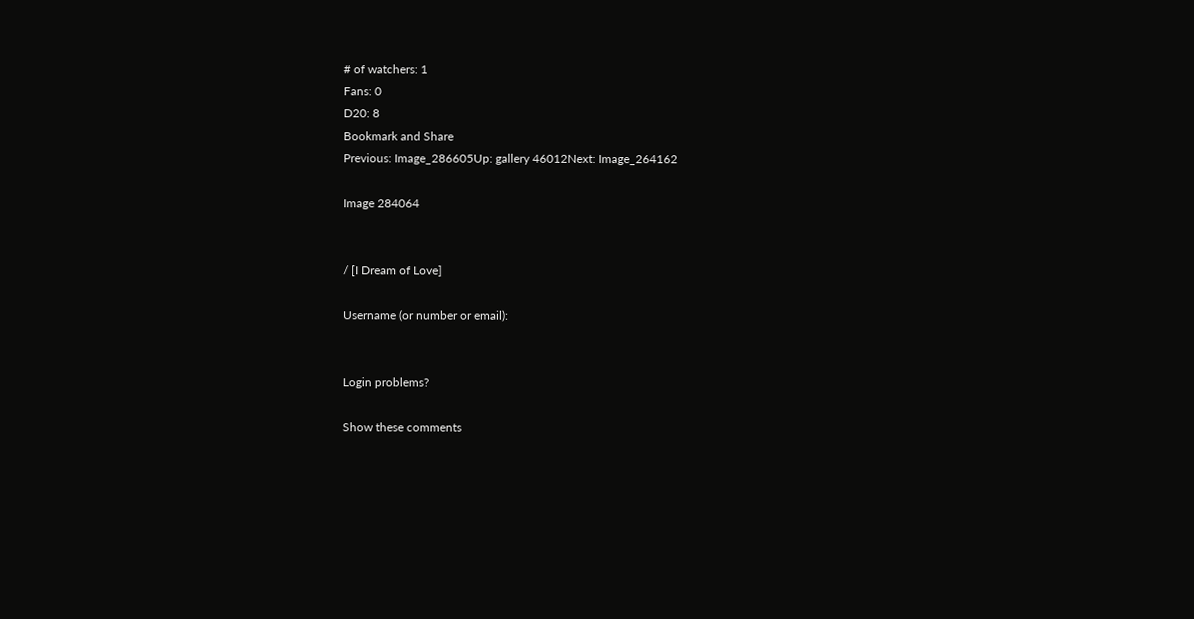# of watchers: 1
Fans: 0
D20: 8
Bookmark and Share
Previous: Image_286605Up: gallery 46012Next: Image_264162

Image 284064


/ [I Dream of Love]

Username (or number or email):


Login problems?

Show these comments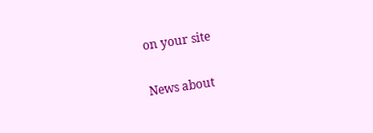on your site

News about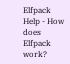Elfpack
Help - How does Elfpack work?